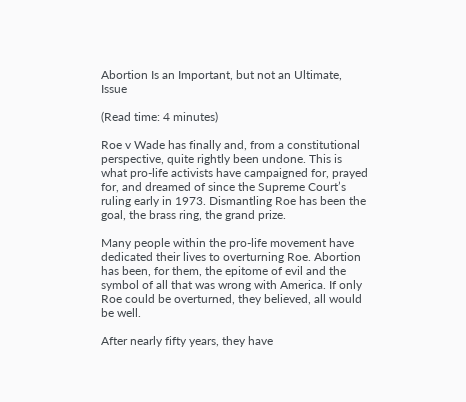Abortion Is an Important, but not an Ultimate, Issue

(Read time: 4 minutes)

Roe v Wade has finally and, from a constitutional perspective, quite rightly been undone. This is what pro-life activists have campaigned for, prayed for, and dreamed of since the Supreme Court’s ruling early in 1973. Dismantling Roe has been the goal, the brass ring, the grand prize.

Many people within the pro-life movement have dedicated their lives to overturning Roe. Abortion has been, for them, the epitome of evil and the symbol of all that was wrong with America. If only Roe could be overturned, they believed, all would be well.

After nearly fifty years, they have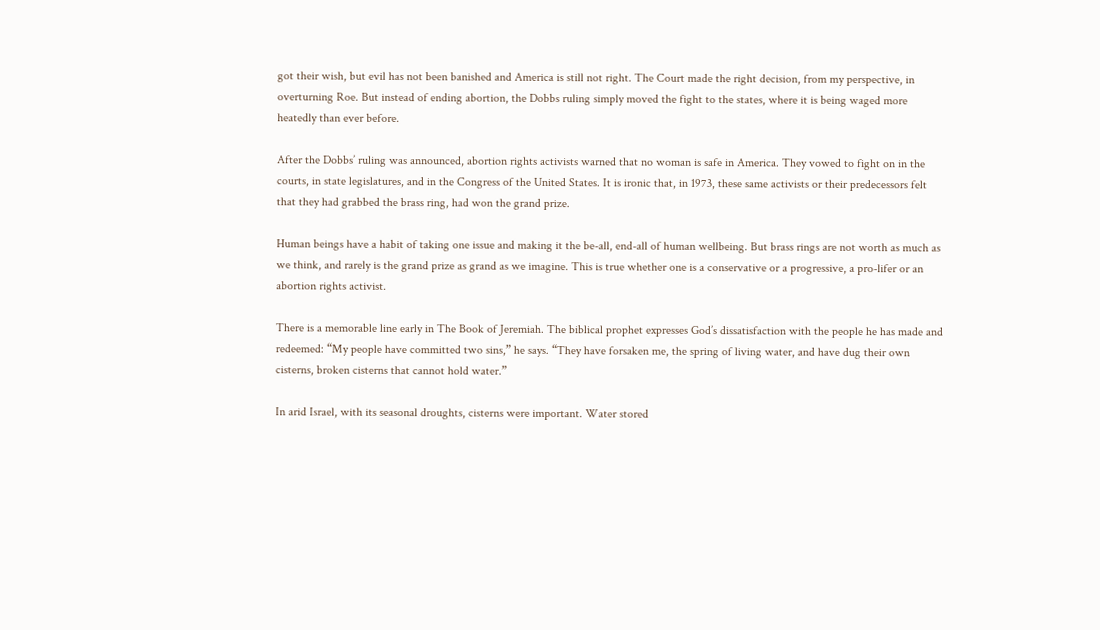got their wish, but evil has not been banished and America is still not right. The Court made the right decision, from my perspective, in overturning Roe. But instead of ending abortion, the Dobbs ruling simply moved the fight to the states, where it is being waged more heatedly than ever before.

After the Dobbs’ ruling was announced, abortion rights activists warned that no woman is safe in America. They vowed to fight on in the courts, in state legislatures, and in the Congress of the United States. It is ironic that, in 1973, these same activists or their predecessors felt that they had grabbed the brass ring, had won the grand prize.

Human beings have a habit of taking one issue and making it the be-all, end-all of human wellbeing. But brass rings are not worth as much as we think, and rarely is the grand prize as grand as we imagine. This is true whether one is a conservative or a progressive, a pro-lifer or an abortion rights activist.

There is a memorable line early in The Book of Jeremiah. The biblical prophet expresses God’s dissatisfaction with the people he has made and redeemed: “My people have committed two sins,” he says. “They have forsaken me, the spring of living water, and have dug their own cisterns, broken cisterns that cannot hold water.”

In arid Israel, with its seasonal droughts, cisterns were important. Water stored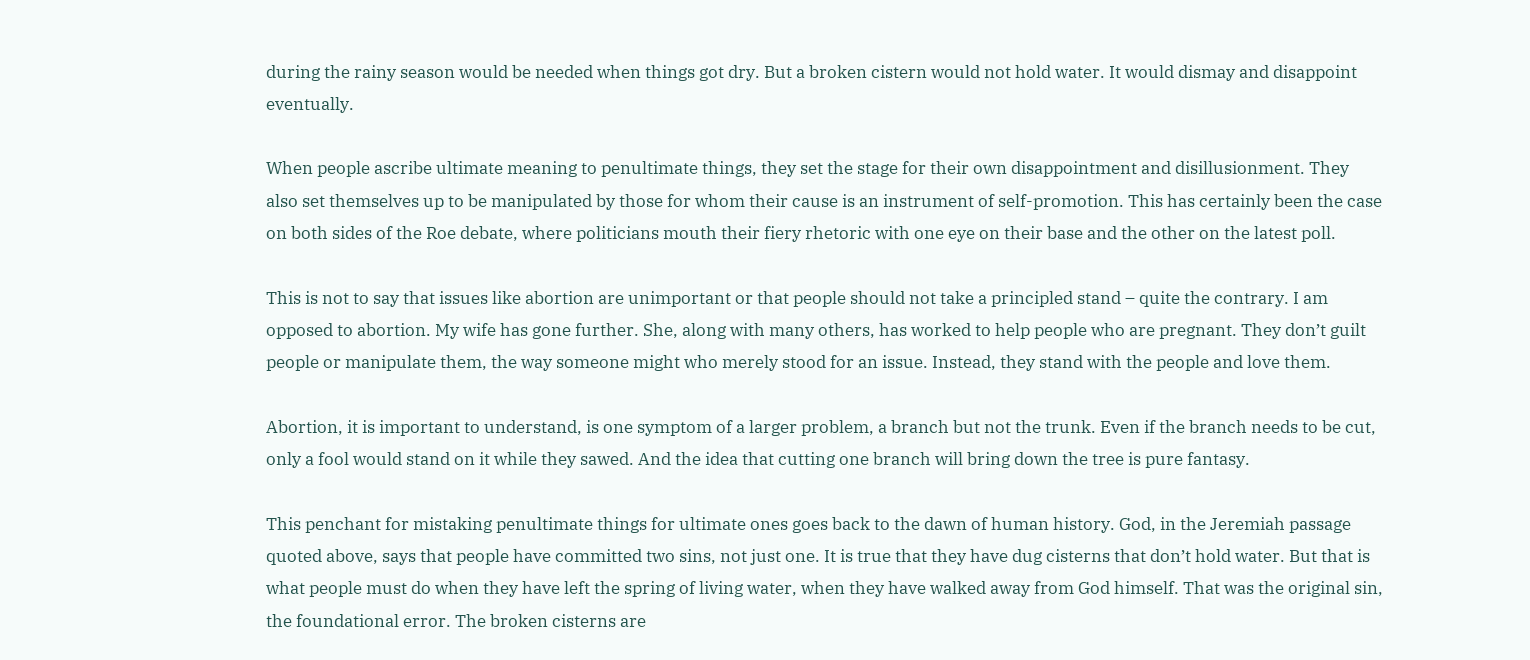during the rainy season would be needed when things got dry. But a broken cistern would not hold water. It would dismay and disappoint eventually.

When people ascribe ultimate meaning to penultimate things, they set the stage for their own disappointment and disillusionment. They also set themselves up to be manipulated by those for whom their cause is an instrument of self-promotion. This has certainly been the case on both sides of the Roe debate, where politicians mouth their fiery rhetoric with one eye on their base and the other on the latest poll.

This is not to say that issues like abortion are unimportant or that people should not take a principled stand – quite the contrary. I am opposed to abortion. My wife has gone further. She, along with many others, has worked to help people who are pregnant. They don’t guilt people or manipulate them, the way someone might who merely stood for an issue. Instead, they stand with the people and love them.

Abortion, it is important to understand, is one symptom of a larger problem, a branch but not the trunk. Even if the branch needs to be cut, only a fool would stand on it while they sawed. And the idea that cutting one branch will bring down the tree is pure fantasy.

This penchant for mistaking penultimate things for ultimate ones goes back to the dawn of human history. God, in the Jeremiah passage quoted above, says that people have committed two sins, not just one. It is true that they have dug cisterns that don’t hold water. But that is what people must do when they have left the spring of living water, when they have walked away from God himself. That was the original sin, the foundational error. The broken cisterns are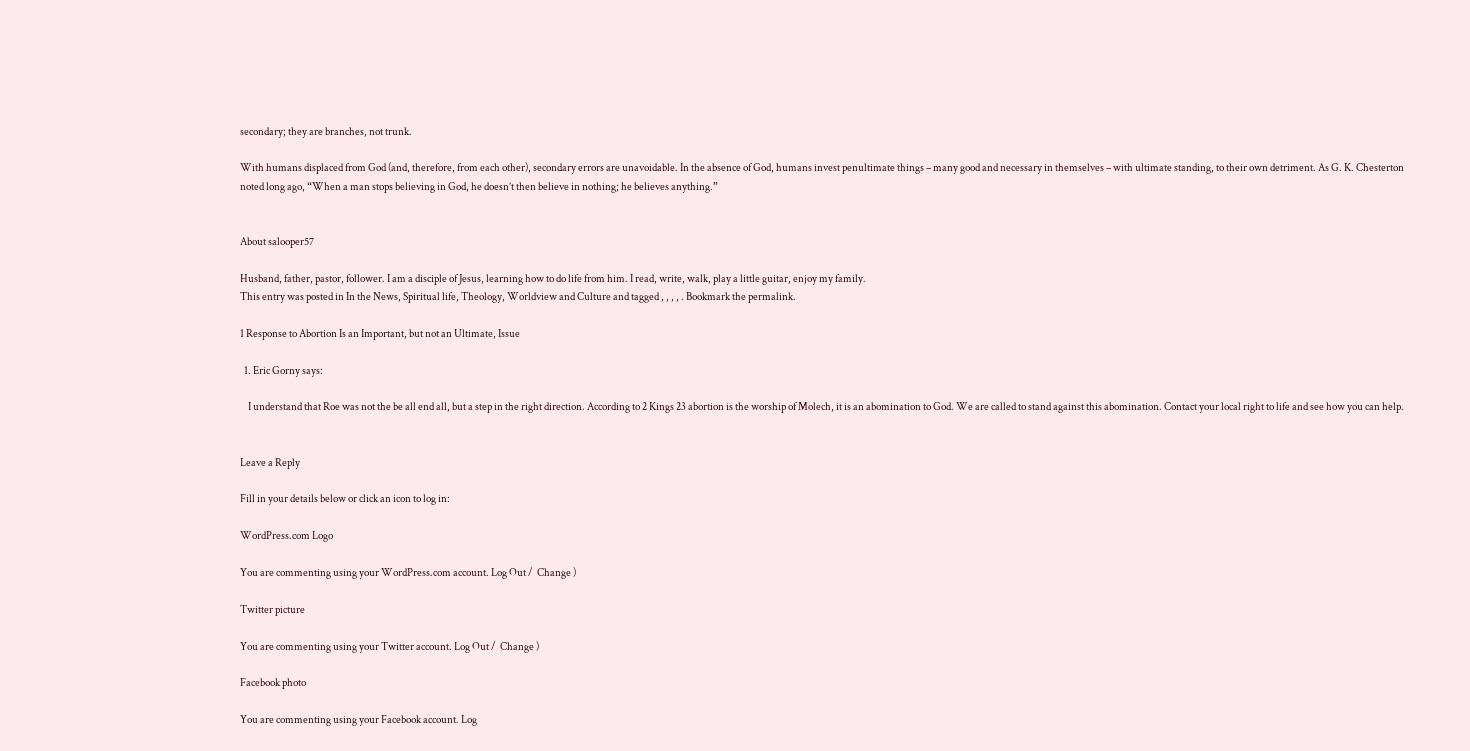secondary; they are branches, not trunk.

With humans displaced from God (and, therefore, from each other), secondary errors are unavoidable. In the absence of God, humans invest penultimate things – many good and necessary in themselves – with ultimate standing, to their own detriment. As G. K. Chesterton noted long ago, “When a man stops believing in God, he doesn’t then believe in nothing; he believes anything.”


About salooper57

Husband, father, pastor, follower. I am a disciple of Jesus, learning how to do life from him. I read, write, walk, play a little guitar, enjoy my family.
This entry was posted in In the News, Spiritual life, Theology, Worldview and Culture and tagged , , , , . Bookmark the permalink.

1 Response to Abortion Is an Important, but not an Ultimate, Issue

  1. Eric Gorny says:

    I understand that Roe was not the be all end all, but a step in the right direction. According to 2 Kings 23 abortion is the worship of Molech, it is an abomination to God. We are called to stand against this abomination. Contact your local right to life and see how you can help.


Leave a Reply

Fill in your details below or click an icon to log in:

WordPress.com Logo

You are commenting using your WordPress.com account. Log Out /  Change )

Twitter picture

You are commenting using your Twitter account. Log Out /  Change )

Facebook photo

You are commenting using your Facebook account. Log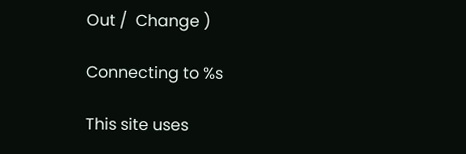Out /  Change )

Connecting to %s

This site uses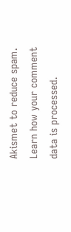Akismet to reduce spam. Learn how your comment data is processed.